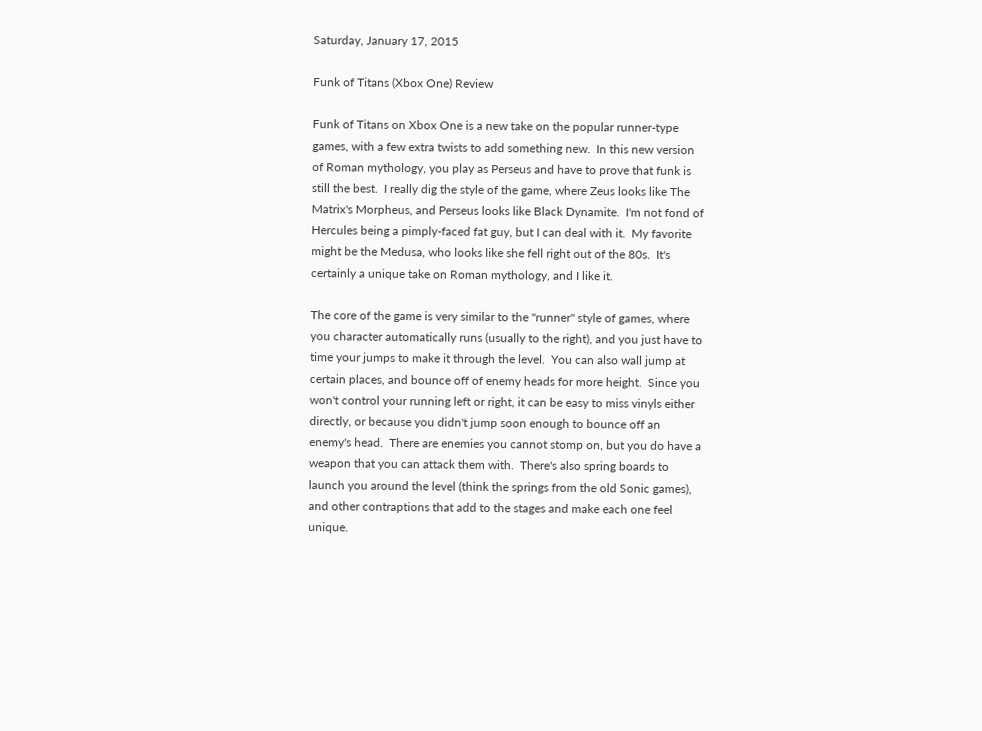Saturday, January 17, 2015

Funk of Titans (Xbox One) Review

Funk of Titans on Xbox One is a new take on the popular runner-type games, with a few extra twists to add something new.  In this new version of Roman mythology, you play as Perseus and have to prove that funk is still the best.  I really dig the style of the game, where Zeus looks like The Matrix's Morpheus, and Perseus looks like Black Dynamite.  I'm not fond of Hercules being a pimply-faced fat guy, but I can deal with it.  My favorite might be the Medusa, who looks like she fell right out of the 80s.  It's certainly a unique take on Roman mythology, and I like it.

The core of the game is very similar to the "runner" style of games, where you character automatically runs (usually to the right), and you just have to time your jumps to make it through the level.  You can also wall jump at certain places, and bounce off of enemy heads for more height.  Since you won't control your running left or right, it can be easy to miss vinyls either directly, or because you didn't jump soon enough to bounce off an enemy's head.  There are enemies you cannot stomp on, but you do have a weapon that you can attack them with.  There's also spring boards to launch you around the level (think the springs from the old Sonic games), and other contraptions that add to the stages and make each one feel unique.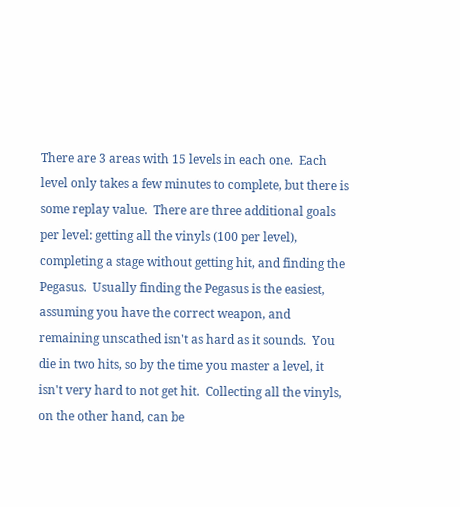There are 3 areas with 15 levels in each one.  Each level only takes a few minutes to complete, but there is some replay value.  There are three additional goals per level: getting all the vinyls (100 per level), completing a stage without getting hit, and finding the Pegasus.  Usually finding the Pegasus is the easiest, assuming you have the correct weapon, and remaining unscathed isn't as hard as it sounds.  You die in two hits, so by the time you master a level, it isn't very hard to not get hit.  Collecting all the vinyls, on the other hand, can be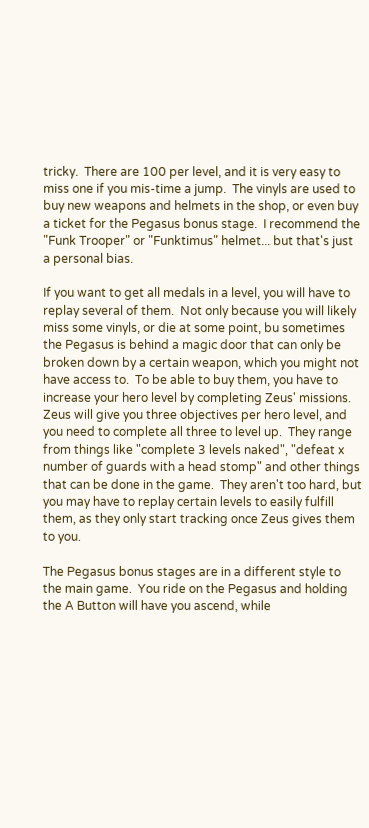tricky.  There are 100 per level, and it is very easy to miss one if you mis-time a jump.  The vinyls are used to buy new weapons and helmets in the shop, or even buy a ticket for the Pegasus bonus stage.  I recommend the "Funk Trooper" or "Funktimus" helmet... but that's just a personal bias.

If you want to get all medals in a level, you will have to replay several of them.  Not only because you will likely miss some vinyls, or die at some point, bu sometimes the Pegasus is behind a magic door that can only be broken down by a certain weapon, which you might not have access to.  To be able to buy them, you have to increase your hero level by completing Zeus' missions.  Zeus will give you three objectives per hero level, and you need to complete all three to level up.  They range from things like "complete 3 levels naked", "defeat x number of guards with a head stomp" and other things that can be done in the game.  They aren't too hard, but you may have to replay certain levels to easily fulfill them, as they only start tracking once Zeus gives them to you.

The Pegasus bonus stages are in a different style to the main game.  You ride on the Pegasus and holding the A Button will have you ascend, while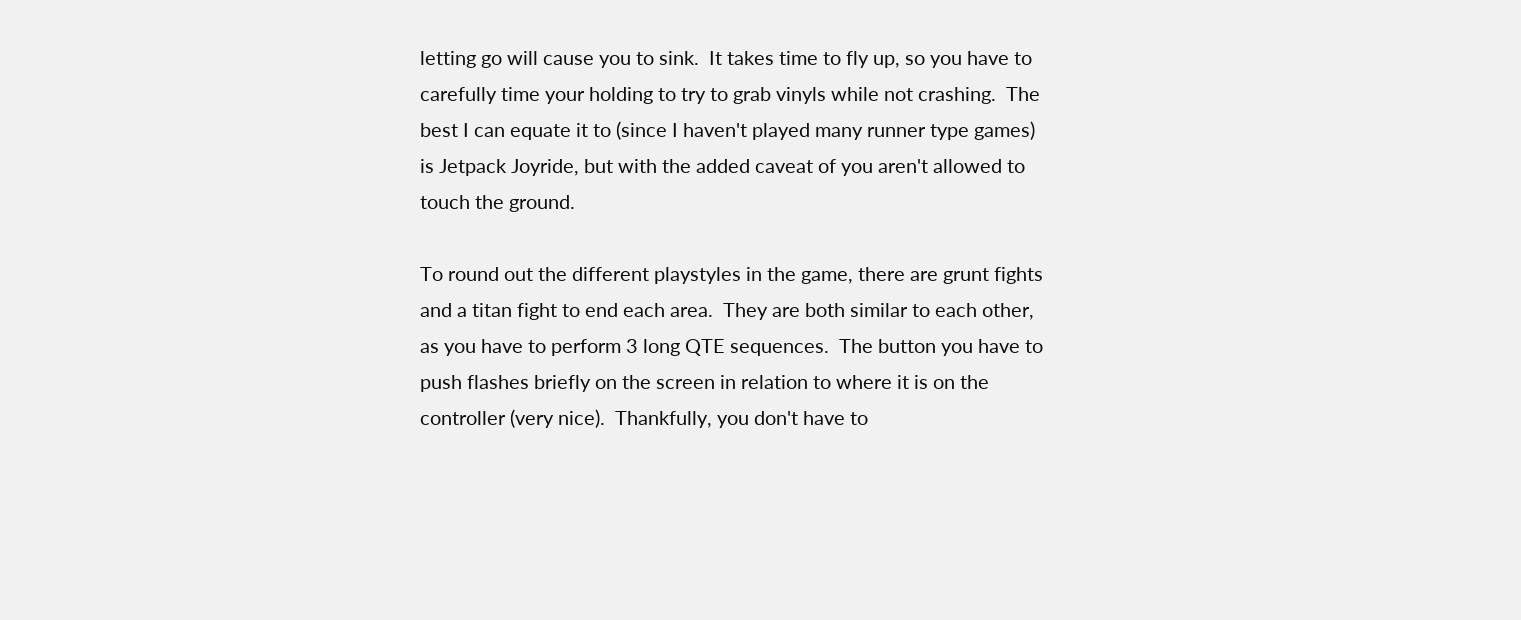letting go will cause you to sink.  It takes time to fly up, so you have to carefully time your holding to try to grab vinyls while not crashing.  The best I can equate it to (since I haven't played many runner type games) is Jetpack Joyride, but with the added caveat of you aren't allowed to touch the ground.

To round out the different playstyles in the game, there are grunt fights and a titan fight to end each area.  They are both similar to each other, as you have to perform 3 long QTE sequences.  The button you have to push flashes briefly on the screen in relation to where it is on the controller (very nice).  Thankfully, you don't have to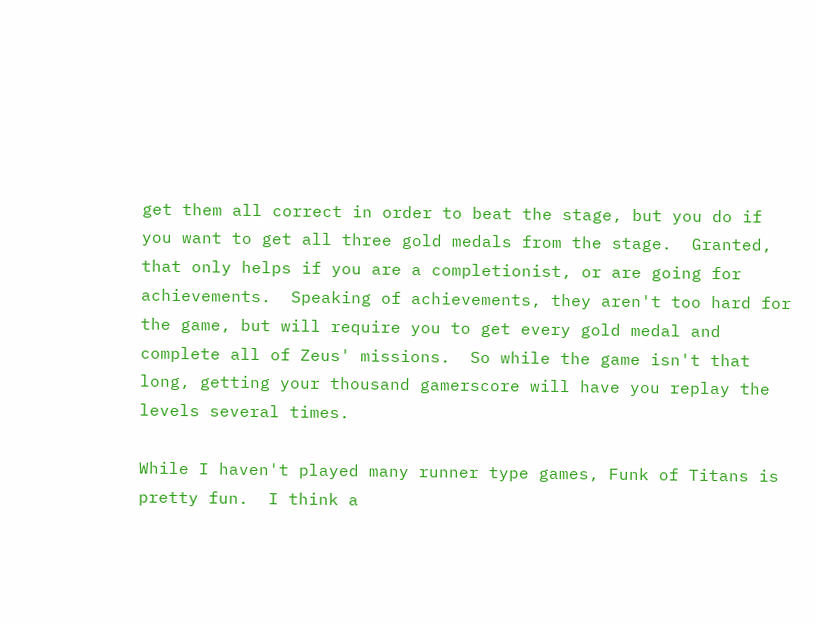get them all correct in order to beat the stage, but you do if you want to get all three gold medals from the stage.  Granted, that only helps if you are a completionist, or are going for achievements.  Speaking of achievements, they aren't too hard for the game, but will require you to get every gold medal and complete all of Zeus' missions.  So while the game isn't that long, getting your thousand gamerscore will have you replay the levels several times.

While I haven't played many runner type games, Funk of Titans is pretty fun.  I think a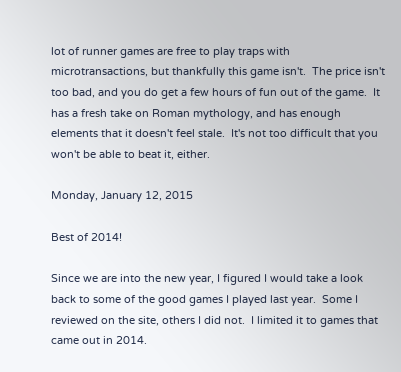lot of runner games are free to play traps with microtransactions, but thankfully this game isn't.  The price isn't too bad, and you do get a few hours of fun out of the game.  It has a fresh take on Roman mythology, and has enough elements that it doesn't feel stale.  It's not too difficult that you won't be able to beat it, either.

Monday, January 12, 2015

Best of 2014!

Since we are into the new year, I figured I would take a look back to some of the good games I played last year.  Some I reviewed on the site, others I did not.  I limited it to games that came out in 2014.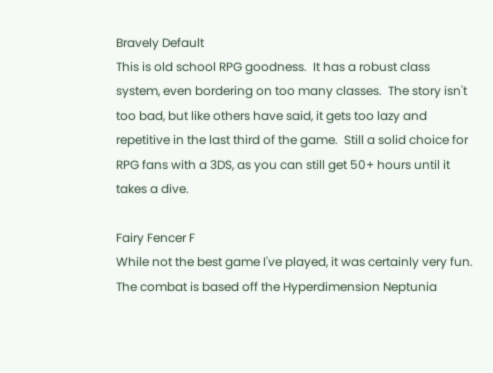Bravely Default
This is old school RPG goodness.  It has a robust class system, even bordering on too many classes.  The story isn't too bad, but like others have said, it gets too lazy and repetitive in the last third of the game.  Still a solid choice for RPG fans with a 3DS, as you can still get 50+ hours until it takes a dive.

Fairy Fencer F
While not the best game I've played, it was certainly very fun.  The combat is based off the Hyperdimension Neptunia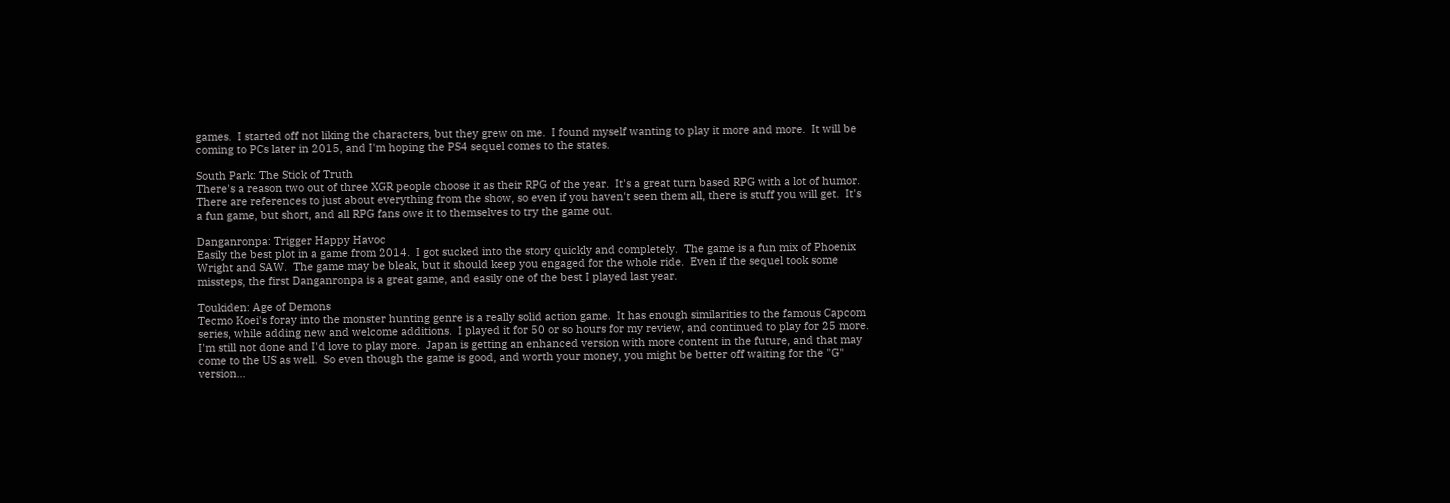games.  I started off not liking the characters, but they grew on me.  I found myself wanting to play it more and more.  It will be coming to PCs later in 2015, and I'm hoping the PS4 sequel comes to the states.

South Park: The Stick of Truth
There's a reason two out of three XGR people choose it as their RPG of the year.  It's a great turn based RPG with a lot of humor.  There are references to just about everything from the show, so even if you haven't seen them all, there is stuff you will get.  It's a fun game, but short, and all RPG fans owe it to themselves to try the game out.

Danganronpa: Trigger Happy Havoc
Easily the best plot in a game from 2014.  I got sucked into the story quickly and completely.  The game is a fun mix of Phoenix Wright and SAW.  The game may be bleak, but it should keep you engaged for the whole ride.  Even if the sequel took some missteps, the first Danganronpa is a great game, and easily one of the best I played last year.

Toukiden: Age of Demons
Tecmo Koei's foray into the monster hunting genre is a really solid action game.  It has enough similarities to the famous Capcom series, while adding new and welcome additions.  I played it for 50 or so hours for my review, and continued to play for 25 more.  I'm still not done and I'd love to play more.  Japan is getting an enhanced version with more content in the future, and that may come to the US as well.  So even though the game is good, and worth your money, you might be better off waiting for the "G" version...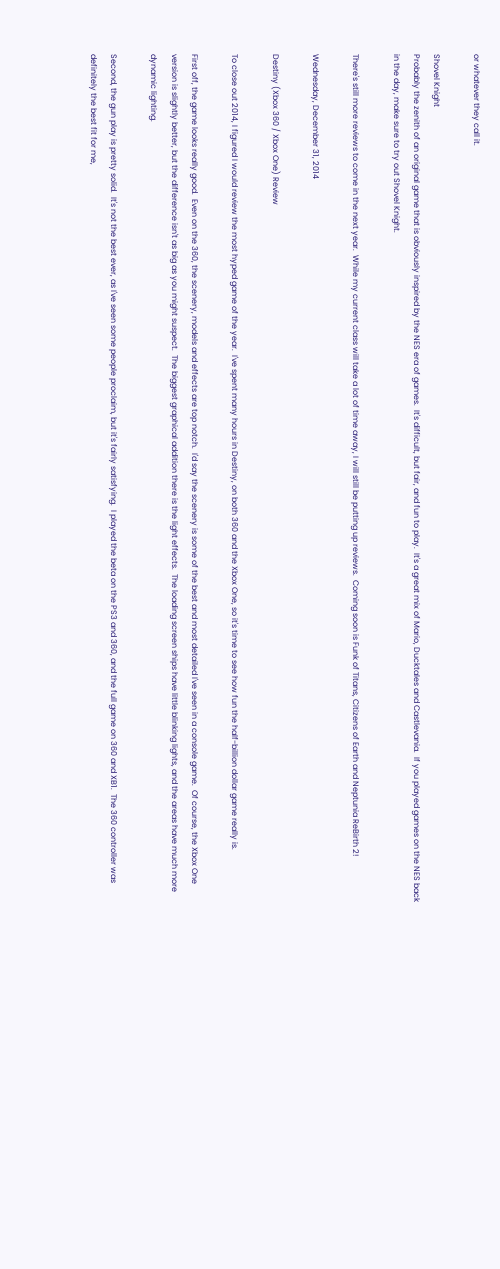or whatever they call it.

Shovel Knight
Probably the zenith of an original game that is obviously inspired by the NES era of games.  It's difficult, but fair, and fun to play.  It's a great mix of Mario, Ducktales and Castlevania.  If you played games on the NES back in the day, make sure to try out Shovel Knight.

There's still more reviews to come in the next year.  While my current class will take a lot of time away, I will still be putting up reviews.  Coming soon is Funk of Titans, Citizens of Earth and Neptunia ReBirth 2!

Wednesday, December 31, 2014

Destiny (Xbox 360 / Xbox One) Review

To close out 2014, I figured I would review the most hyped game of the year.  I've spent many hours in Destiny, on both 360 and the Xbox One, so it's time to see how fun the half-billion dollar game really is.

First off, the game looks really good.  Even on the 360, the scenery, models and effects are top notch.  I'd say the scenery is some of the best and most detailed I've seen in a console game.  Of course, the Xbox One version is slightly better, but the difference isn't as big as you might suspect.  The biggest graphical addition there is the light effects.  The loading screen ships have little blinking lights, and the areas have much more dynamic lighting.

Second, the gun play is pretty solid.  It's not the best ever, as I've seen some people proclaim, but it's fairly satisfying.  I played the beta on the PS3 and 360, and the full game on 360 and XB1.  The 360 controller was definitely the best fit for me,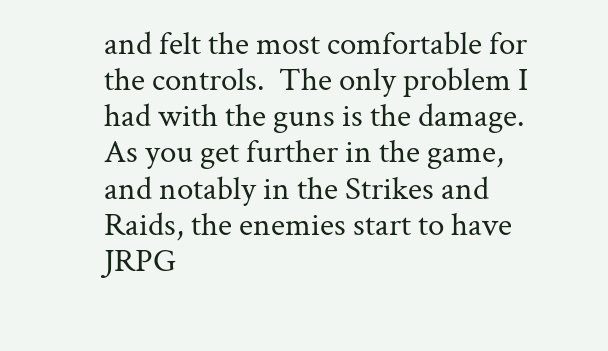and felt the most comfortable for the controls.  The only problem I had with the guns is the damage.  As you get further in the game, and notably in the Strikes and Raids, the enemies start to have JRPG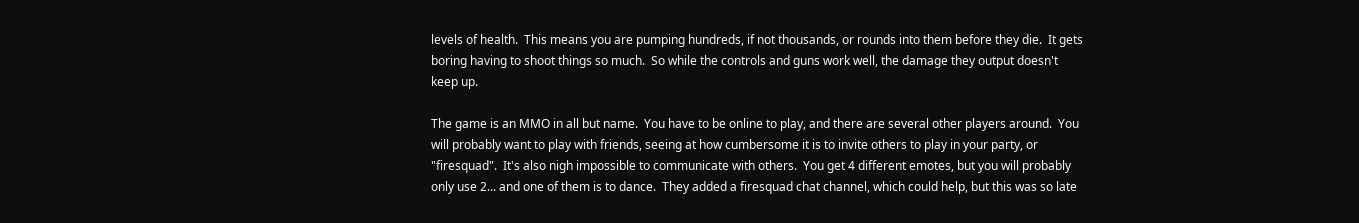levels of health.  This means you are pumping hundreds, if not thousands, or rounds into them before they die.  It gets boring having to shoot things so much.  So while the controls and guns work well, the damage they output doesn't keep up.

The game is an MMO in all but name.  You have to be online to play, and there are several other players around.  You will probably want to play with friends, seeing at how cumbersome it is to invite others to play in your party, or "firesquad".  It's also nigh impossible to communicate with others.  You get 4 different emotes, but you will probably only use 2... and one of them is to dance.  They added a firesquad chat channel, which could help, but this was so late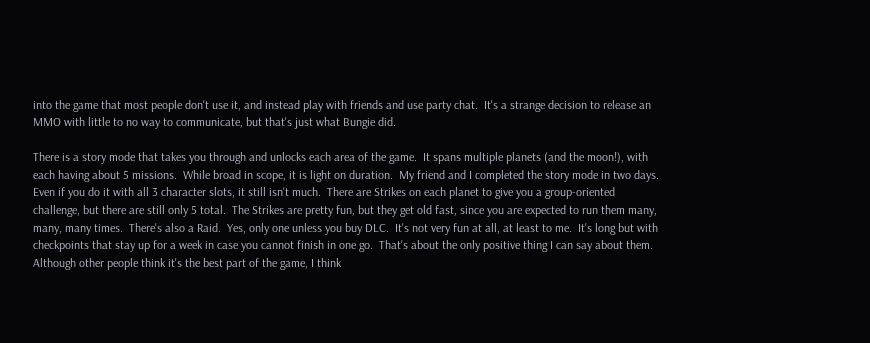into the game that most people don't use it, and instead play with friends and use party chat.  It's a strange decision to release an MMO with little to no way to communicate, but that's just what Bungie did.

There is a story mode that takes you through and unlocks each area of the game.  It spans multiple planets (and the moon!), with each having about 5 missions.  While broad in scope, it is light on duration.  My friend and I completed the story mode in two days.  Even if you do it with all 3 character slots, it still isn't much.  There are Strikes on each planet to give you a group-oriented challenge, but there are still only 5 total.  The Strikes are pretty fun, but they get old fast, since you are expected to run them many, many, many times.  There's also a Raid.  Yes, only one unless you buy DLC.  It's not very fun at all, at least to me.  It's long but with checkpoints that stay up for a week in case you cannot finish in one go.  That's about the only positive thing I can say about them.  Although other people think it's the best part of the game, I think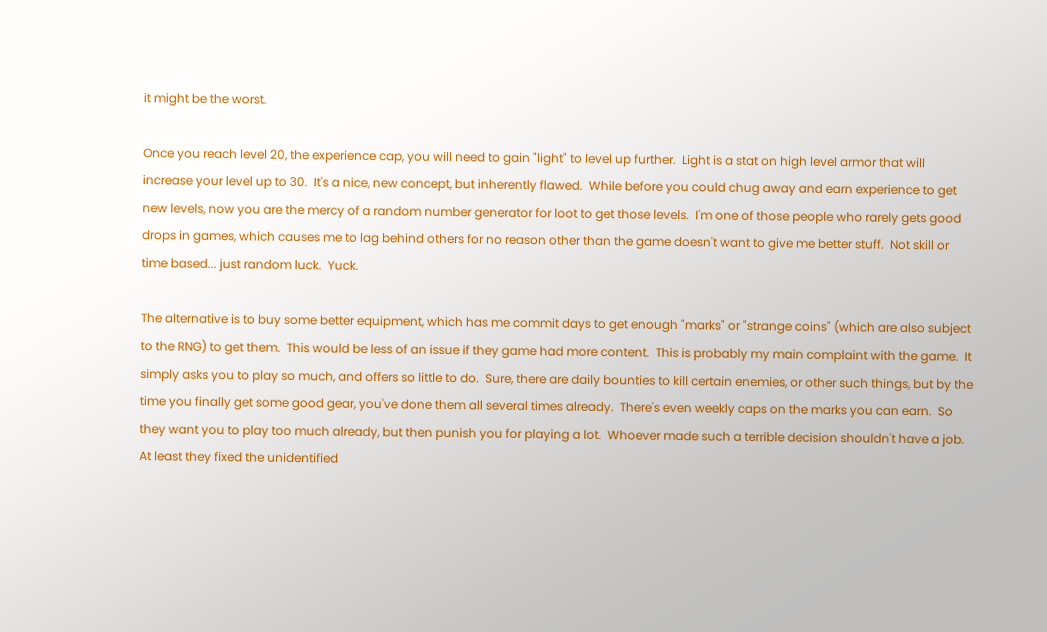it might be the worst.

Once you reach level 20, the experience cap, you will need to gain "light" to level up further.  Light is a stat on high level armor that will increase your level up to 30.  It's a nice, new concept, but inherently flawed.  While before you could chug away and earn experience to get new levels, now you are the mercy of a random number generator for loot to get those levels.  I'm one of those people who rarely gets good drops in games, which causes me to lag behind others for no reason other than the game doesn't want to give me better stuff.  Not skill or time based... just random luck.  Yuck.

The alternative is to buy some better equipment, which has me commit days to get enough "marks" or "strange coins" (which are also subject to the RNG) to get them.  This would be less of an issue if they game had more content.  This is probably my main complaint with the game.  It simply asks you to play so much, and offers so little to do.  Sure, there are daily bounties to kill certain enemies, or other such things, but by the time you finally get some good gear, you've done them all several times already.  There's even weekly caps on the marks you can earn.  So they want you to play too much already, but then punish you for playing a lot.  Whoever made such a terrible decision shouldn't have a job.  At least they fixed the unidentified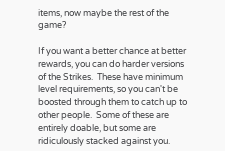items, now maybe the rest of the game?

If you want a better chance at better rewards, you can do harder versions of the Strikes.  These have minimum level requirements, so you can't be boosted through them to catch up to other people.  Some of these are entirely doable, but some are ridiculously stacked against you.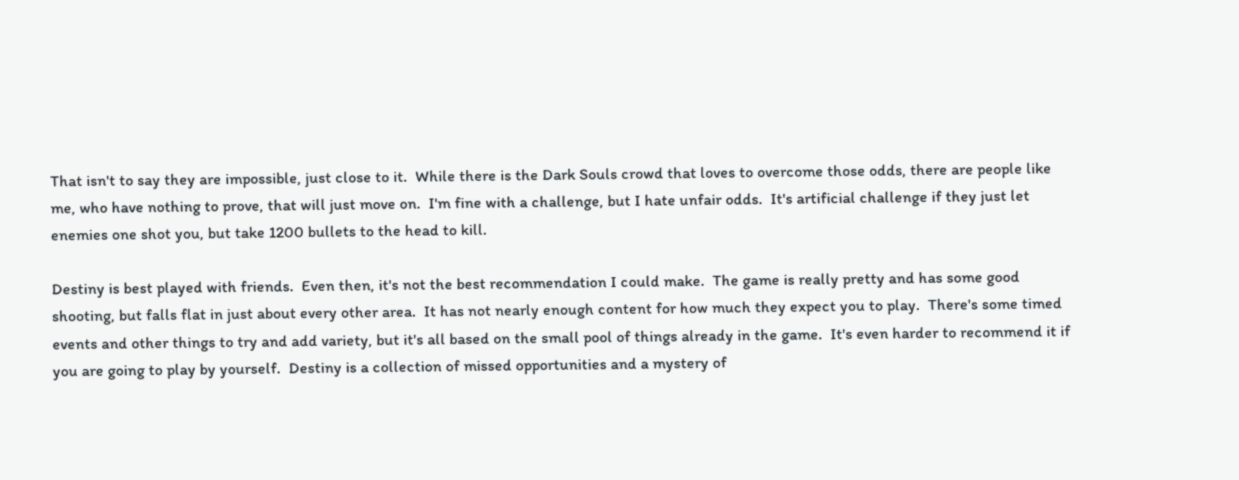That isn't to say they are impossible, just close to it.  While there is the Dark Souls crowd that loves to overcome those odds, there are people like me, who have nothing to prove, that will just move on.  I'm fine with a challenge, but I hate unfair odds.  It's artificial challenge if they just let enemies one shot you, but take 1200 bullets to the head to kill.

Destiny is best played with friends.  Even then, it's not the best recommendation I could make.  The game is really pretty and has some good shooting, but falls flat in just about every other area.  It has not nearly enough content for how much they expect you to play.  There's some timed events and other things to try and add variety, but it's all based on the small pool of things already in the game.  It's even harder to recommend it if you are going to play by yourself.  Destiny is a collection of missed opportunities and a mystery of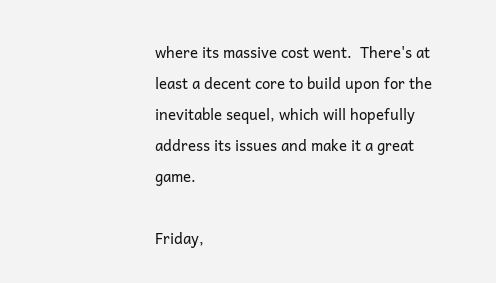where its massive cost went.  There's at least a decent core to build upon for the inevitable sequel, which will hopefully address its issues and make it a great game.

Friday,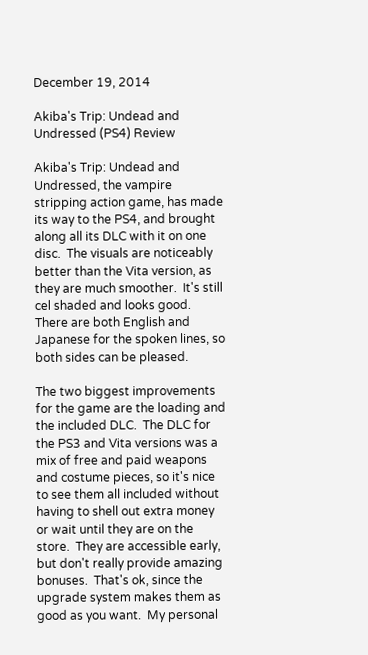December 19, 2014

Akiba's Trip: Undead and Undressed (PS4) Review

Akiba's Trip: Undead and Undressed, the vampire stripping action game, has made its way to the PS4, and brought along all its DLC with it on one disc.  The visuals are noticeably better than the Vita version, as they are much smoother.  It's still cel shaded and looks good.  There are both English and Japanese for the spoken lines, so both sides can be pleased.

The two biggest improvements for the game are the loading and the included DLC.  The DLC for the PS3 and Vita versions was a mix of free and paid weapons and costume pieces, so it's nice to see them all included without having to shell out extra money or wait until they are on the store.  They are accessible early, but don't really provide amazing bonuses.  That's ok, since the upgrade system makes them as good as you want.  My personal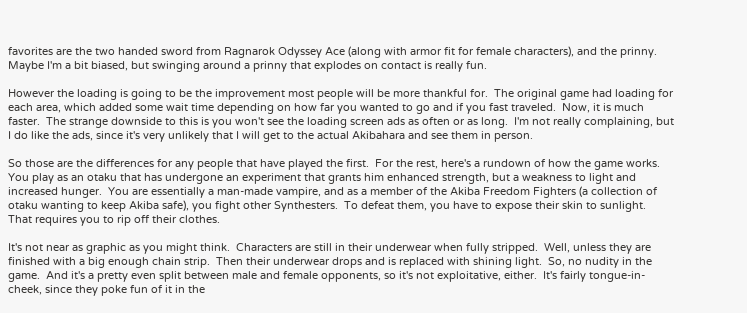favorites are the two handed sword from Ragnarok Odyssey Ace (along with armor fit for female characters), and the prinny.  Maybe I'm a bit biased, but swinging around a prinny that explodes on contact is really fun.

However the loading is going to be the improvement most people will be more thankful for.  The original game had loading for each area, which added some wait time depending on how far you wanted to go and if you fast traveled.  Now, it is much faster.  The strange downside to this is you won't see the loading screen ads as often or as long.  I'm not really complaining, but I do like the ads, since it's very unlikely that I will get to the actual Akibahara and see them in person.

So those are the differences for any people that have played the first.  For the rest, here's a rundown of how the game works.  You play as an otaku that has undergone an experiment that grants him enhanced strength, but a weakness to light and increased hunger.  You are essentially a man-made vampire, and as a member of the Akiba Freedom Fighters (a collection of otaku wanting to keep Akiba safe), you fight other Synthesters.  To defeat them, you have to expose their skin to sunlight.  That requires you to rip off their clothes.

It's not near as graphic as you might think.  Characters are still in their underwear when fully stripped.  Well, unless they are finished with a big enough chain strip.  Then their underwear drops and is replaced with shining light.  So, no nudity in the game.  And it's a pretty even split between male and female opponents, so it's not exploitative, either.  It's fairly tongue-in-cheek, since they poke fun of it in the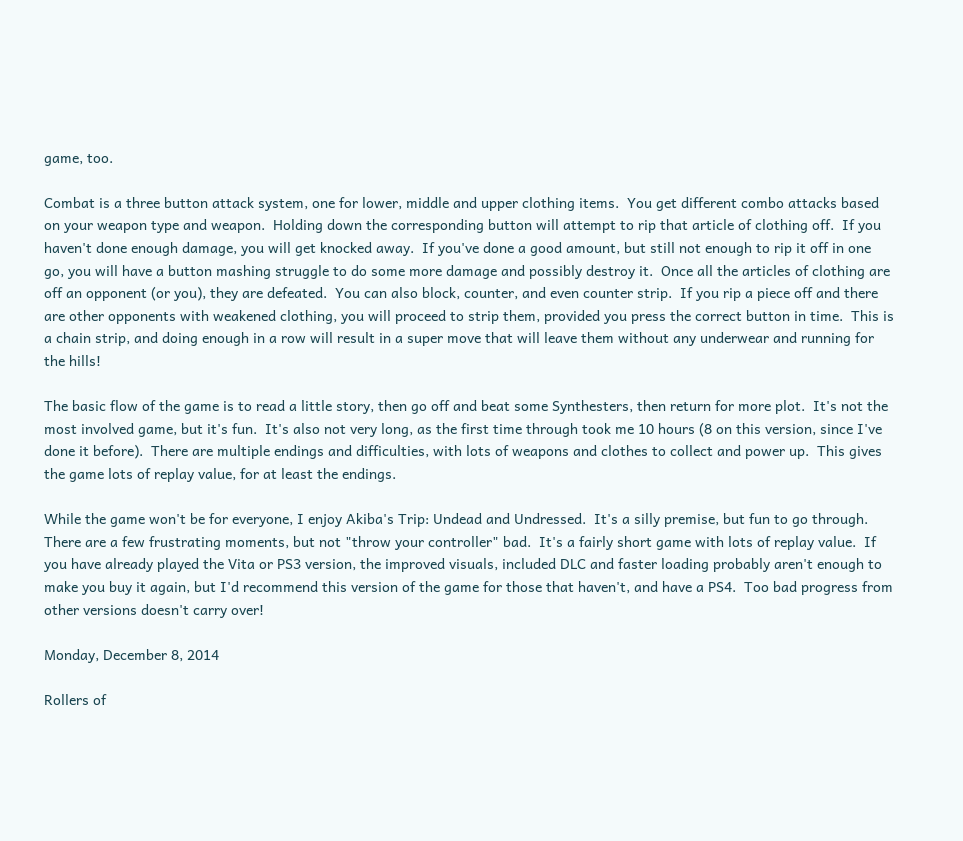game, too.

Combat is a three button attack system, one for lower, middle and upper clothing items.  You get different combo attacks based on your weapon type and weapon.  Holding down the corresponding button will attempt to rip that article of clothing off.  If you haven't done enough damage, you will get knocked away.  If you've done a good amount, but still not enough to rip it off in one go, you will have a button mashing struggle to do some more damage and possibly destroy it.  Once all the articles of clothing are off an opponent (or you), they are defeated.  You can also block, counter, and even counter strip.  If you rip a piece off and there are other opponents with weakened clothing, you will proceed to strip them, provided you press the correct button in time.  This is a chain strip, and doing enough in a row will result in a super move that will leave them without any underwear and running for the hills!

The basic flow of the game is to read a little story, then go off and beat some Synthesters, then return for more plot.  It's not the most involved game, but it's fun.  It's also not very long, as the first time through took me 10 hours (8 on this version, since I've done it before).  There are multiple endings and difficulties, with lots of weapons and clothes to collect and power up.  This gives the game lots of replay value, for at least the endings.

While the game won't be for everyone, I enjoy Akiba's Trip: Undead and Undressed.  It's a silly premise, but fun to go through.  There are a few frustrating moments, but not "throw your controller" bad.  It's a fairly short game with lots of replay value.  If you have already played the Vita or PS3 version, the improved visuals, included DLC and faster loading probably aren't enough to make you buy it again, but I'd recommend this version of the game for those that haven't, and have a PS4.  Too bad progress from other versions doesn't carry over!

Monday, December 8, 2014

Rollers of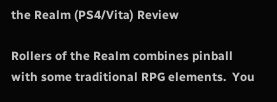the Realm (PS4/Vita) Review

Rollers of the Realm combines pinball with some traditional RPG elements.  You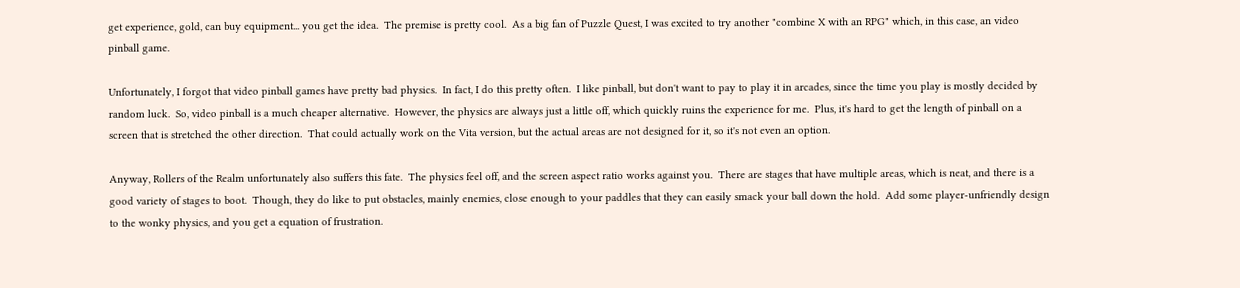get experience, gold, can buy equipment... you get the idea.  The premise is pretty cool.  As a big fan of Puzzle Quest, I was excited to try another "combine X with an RPG" which, in this case, an video pinball game.

Unfortunately, I forgot that video pinball games have pretty bad physics.  In fact, I do this pretty often.  I like pinball, but don't want to pay to play it in arcades, since the time you play is mostly decided by random luck.  So, video pinball is a much cheaper alternative.  However, the physics are always just a little off, which quickly ruins the experience for me.  Plus, it's hard to get the length of pinball on a screen that is stretched the other direction.  That could actually work on the Vita version, but the actual areas are not designed for it, so it's not even an option.

Anyway, Rollers of the Realm unfortunately also suffers this fate.  The physics feel off, and the screen aspect ratio works against you.  There are stages that have multiple areas, which is neat, and there is a good variety of stages to boot.  Though, they do like to put obstacles, mainly enemies, close enough to your paddles that they can easily smack your ball down the hold.  Add some player-unfriendly design to the wonky physics, and you get a equation of frustration.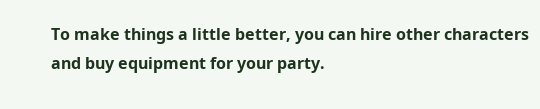To make things a little better, you can hire other characters and buy equipment for your party.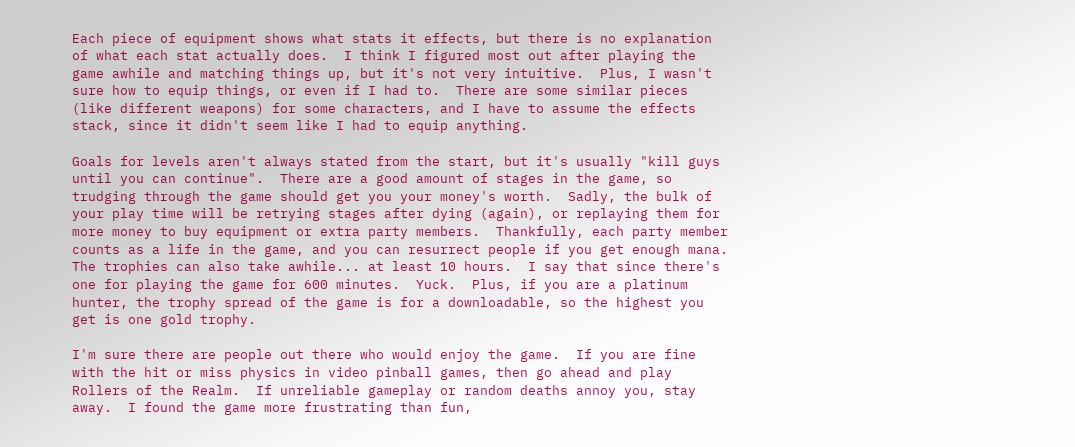Each piece of equipment shows what stats it effects, but there is no explanation of what each stat actually does.  I think I figured most out after playing the game awhile and matching things up, but it's not very intuitive.  Plus, I wasn't sure how to equip things, or even if I had to.  There are some similar pieces (like different weapons) for some characters, and I have to assume the effects stack, since it didn't seem like I had to equip anything.

Goals for levels aren't always stated from the start, but it's usually "kill guys until you can continue".  There are a good amount of stages in the game, so trudging through the game should get you your money's worth.  Sadly, the bulk of your play time will be retrying stages after dying (again), or replaying them for more money to buy equipment or extra party members.  Thankfully, each party member counts as a life in the game, and you can resurrect people if you get enough mana.  The trophies can also take awhile... at least 10 hours.  I say that since there's one for playing the game for 600 minutes.  Yuck.  Plus, if you are a platinum hunter, the trophy spread of the game is for a downloadable, so the highest you get is one gold trophy.

I'm sure there are people out there who would enjoy the game.  If you are fine with the hit or miss physics in video pinball games, then go ahead and play Rollers of the Realm.  If unreliable gameplay or random deaths annoy you, stay away.  I found the game more frustrating than fun,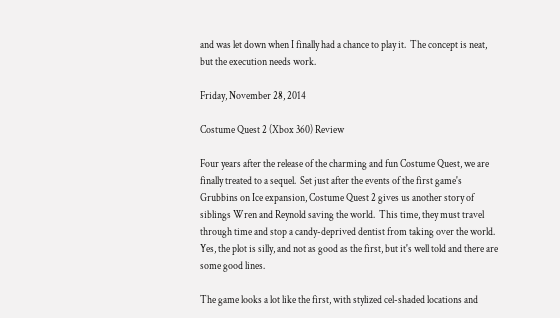and was let down when I finally had a chance to play it.  The concept is neat, but the execution needs work.

Friday, November 28, 2014

Costume Quest 2 (Xbox 360) Review

Four years after the release of the charming and fun Costume Quest, we are finally treated to a sequel.  Set just after the events of the first game's Grubbins on Ice expansion, Costume Quest 2 gives us another story of siblings Wren and Reynold saving the world.  This time, they must travel through time and stop a candy-deprived dentist from taking over the world.  Yes, the plot is silly, and not as good as the first, but it's well told and there are some good lines.

The game looks a lot like the first, with stylized cel-shaded locations and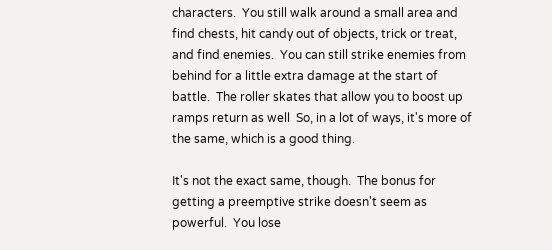characters.  You still walk around a small area and find chests, hit candy out of objects, trick or treat, and find enemies.  You can still strike enemies from behind for a little extra damage at the start of battle.  The roller skates that allow you to boost up ramps return as well  So, in a lot of ways, it's more of the same, which is a good thing.

It's not the exact same, though.  The bonus for getting a preemptive strike doesn't seem as powerful.  You lose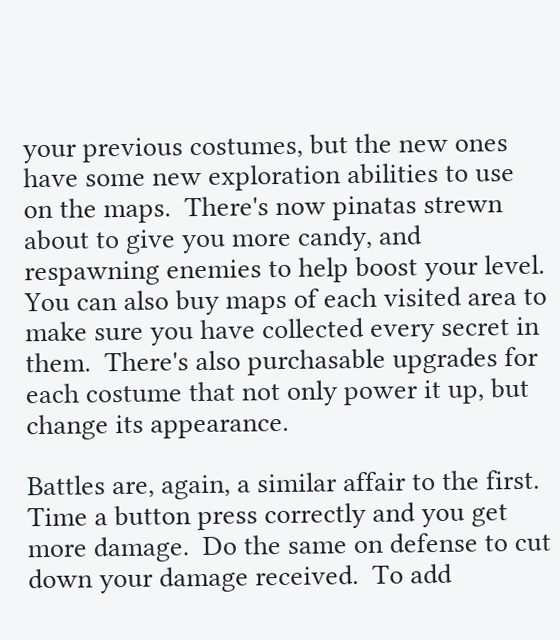your previous costumes, but the new ones have some new exploration abilities to use on the maps.  There's now pinatas strewn about to give you more candy, and respawning enemies to help boost your level.  You can also buy maps of each visited area to make sure you have collected every secret in them.  There's also purchasable upgrades for each costume that not only power it up, but change its appearance.

Battles are, again, a similar affair to the first.  Time a button press correctly and you get more damage.  Do the same on defense to cut down your damage received.  To add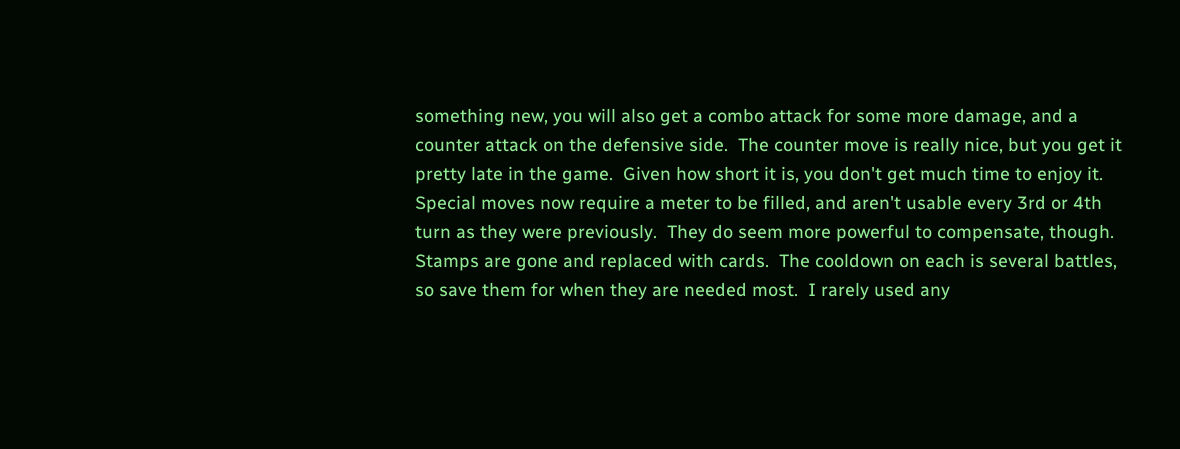something new, you will also get a combo attack for some more damage, and a counter attack on the defensive side.  The counter move is really nice, but you get it pretty late in the game.  Given how short it is, you don't get much time to enjoy it.  Special moves now require a meter to be filled, and aren't usable every 3rd or 4th turn as they were previously.  They do seem more powerful to compensate, though.  Stamps are gone and replaced with cards.  The cooldown on each is several battles, so save them for when they are needed most.  I rarely used any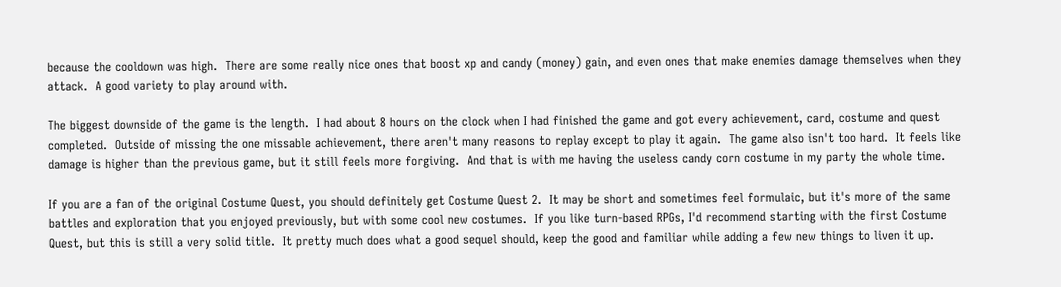because the cooldown was high.  There are some really nice ones that boost xp and candy (money) gain, and even ones that make enemies damage themselves when they attack.  A good variety to play around with.

The biggest downside of the game is the length.  I had about 8 hours on the clock when I had finished the game and got every achievement, card, costume and quest completed.  Outside of missing the one missable achievement, there aren't many reasons to replay except to play it again.  The game also isn't too hard.  It feels like damage is higher than the previous game, but it still feels more forgiving.  And that is with me having the useless candy corn costume in my party the whole time.

If you are a fan of the original Costume Quest, you should definitely get Costume Quest 2.  It may be short and sometimes feel formulaic, but it's more of the same battles and exploration that you enjoyed previously, but with some cool new costumes.  If you like turn-based RPGs, I'd recommend starting with the first Costume Quest, but this is still a very solid title.  It pretty much does what a good sequel should, keep the good and familiar while adding a few new things to liven it up.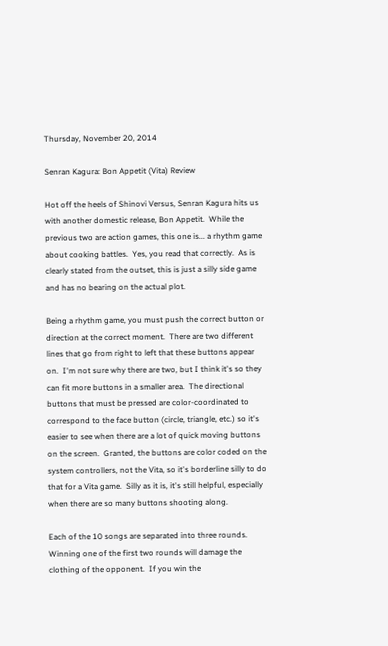Thursday, November 20, 2014

Senran Kagura: Bon Appetit (Vita) Review

Hot off the heels of Shinovi Versus, Senran Kagura hits us with another domestic release, Bon Appetit.  While the previous two are action games, this one is... a rhythm game about cooking battles.  Yes, you read that correctly.  As is clearly stated from the outset, this is just a silly side game and has no bearing on the actual plot.

Being a rhythm game, you must push the correct button or direction at the correct moment.  There are two different lines that go from right to left that these buttons appear on.  I'm not sure why there are two, but I think it's so they can fit more buttons in a smaller area.  The directional buttons that must be pressed are color-coordinated to correspond to the face button (circle, triangle, etc.) so it's easier to see when there are a lot of quick moving buttons on the screen.  Granted, the buttons are color coded on the system controllers, not the Vita, so it's borderline silly to do that for a Vita game.  Silly as it is, it's still helpful, especially when there are so many buttons shooting along.

Each of the 10 songs are separated into three rounds.  Winning one of the first two rounds will damage the clothing of the opponent.  If you win the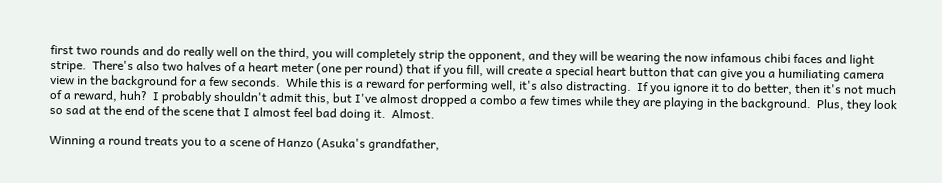first two rounds and do really well on the third, you will completely strip the opponent, and they will be wearing the now infamous chibi faces and light stripe.  There's also two halves of a heart meter (one per round) that if you fill, will create a special heart button that can give you a humiliating camera view in the background for a few seconds.  While this is a reward for performing well, it's also distracting.  If you ignore it to do better, then it's not much of a reward, huh?  I probably shouldn't admit this, but I've almost dropped a combo a few times while they are playing in the background.  Plus, they look so sad at the end of the scene that I almost feel bad doing it.  Almost.

Winning a round treats you to a scene of Hanzo (Asuka's grandfather,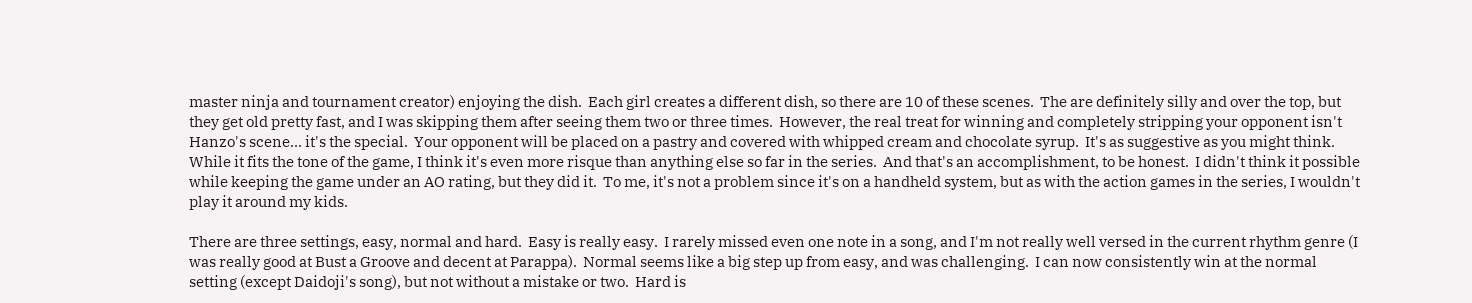master ninja and tournament creator) enjoying the dish.  Each girl creates a different dish, so there are 10 of these scenes.  The are definitely silly and over the top, but they get old pretty fast, and I was skipping them after seeing them two or three times.  However, the real treat for winning and completely stripping your opponent isn't Hanzo's scene... it's the special.  Your opponent will be placed on a pastry and covered with whipped cream and chocolate syrup.  It's as suggestive as you might think.  While it fits the tone of the game, I think it's even more risque than anything else so far in the series.  And that's an accomplishment, to be honest.  I didn't think it possible while keeping the game under an AO rating, but they did it.  To me, it's not a problem since it's on a handheld system, but as with the action games in the series, I wouldn't play it around my kids.

There are three settings, easy, normal and hard.  Easy is really easy.  I rarely missed even one note in a song, and I'm not really well versed in the current rhythm genre (I was really good at Bust a Groove and decent at Parappa).  Normal seems like a big step up from easy, and was challenging.  I can now consistently win at the normal setting (except Daidoji's song), but not without a mistake or two.  Hard is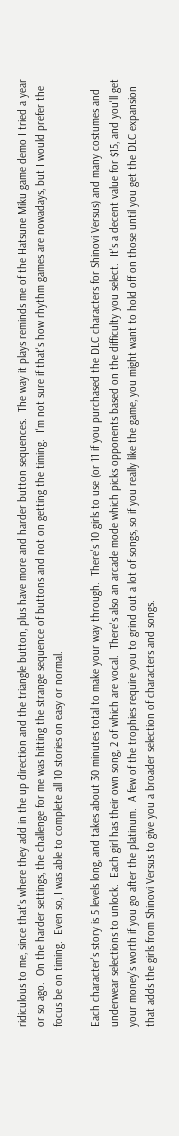ridiculous to me, since that's where they add in the up direction and the triangle button, plus have more and harder button sequences.  The way it plays reminds me of the Hatsune Miku game demo I tried a year or so ago.  On the harder settings, the challenge for me was hitting the strange sequence of buttons and not on getting the timing.  I'm not sure if that's how rhythm games are nowadays, but I would prefer the focus be on timing.  Even so, I was able to complete all 10 stories on easy or normal.

Each character's story is 5 levels long, and takes about 30 minutes total to make your way through.  There's 10 girls to use (or 11 if you purchased the DLC characters for Shinovi Versus) and many costumes and underwear selections to unlock.  Each girl has their own song, 2 of which are vocal.  There's also an arcade mode which picks opponents based on the difficulty you select.  It's a decent value for $15, and you'll get your money's worth if you go after the platinum.  A few of the trophies require you to grind out a lot of songs, so if you really like the game, you might want to hold off on those until you get the DLC expansion that adds the girls from Shinovi Versus to give you a broader selection of characters and songs.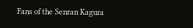Fans of the Senran Kagura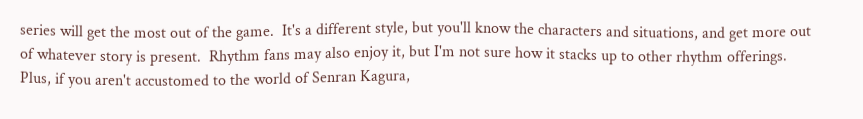series will get the most out of the game.  It's a different style, but you'll know the characters and situations, and get more out of whatever story is present.  Rhythm fans may also enjoy it, but I'm not sure how it stacks up to other rhythm offerings.  Plus, if you aren't accustomed to the world of Senran Kagura,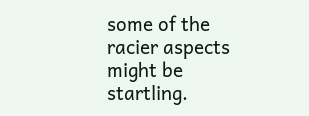some of the racier aspects might be startling.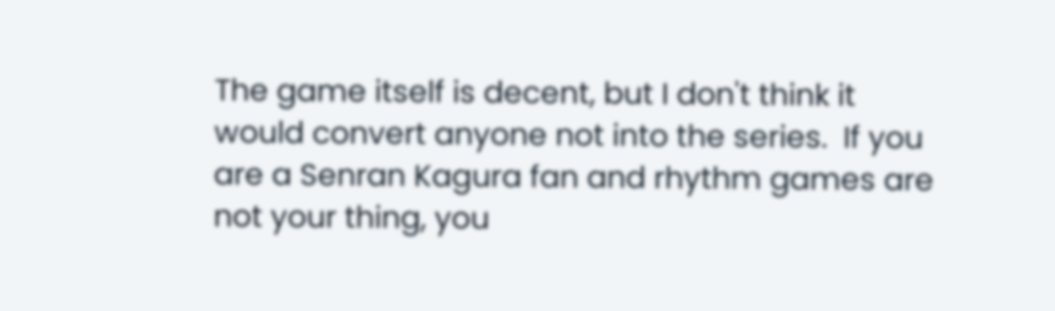The game itself is decent, but I don't think it would convert anyone not into the series.  If you are a Senran Kagura fan and rhythm games are not your thing, you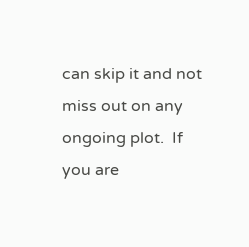can skip it and not miss out on any ongoing plot.  If you are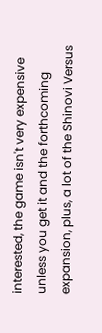interested, the game isn't very expensive unless you get it and the forthcoming expansion, plus, a lot of the Shinovi Versus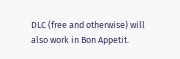DLC (free and otherwise) will also work in Bon Appetit.